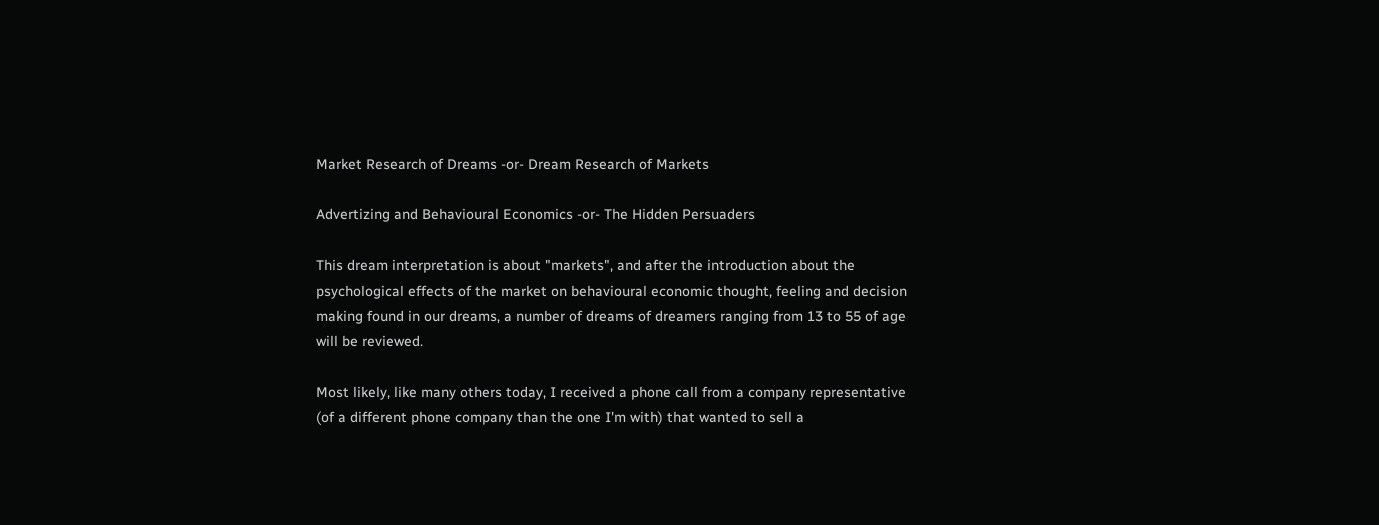Market Research of Dreams -or- Dream Research of Markets

Advertizing and Behavioural Economics -or- The Hidden Persuaders

This dream interpretation is about "markets", and after the introduction about the psychological effects of the market on behavioural economic thought, feeling and decision making found in our dreams, a number of dreams of dreamers ranging from 13 to 55 of age will be reviewed.

Most likely, like many others today, I received a phone call from a company representative (of a different phone company than the one I'm with) that wanted to sell a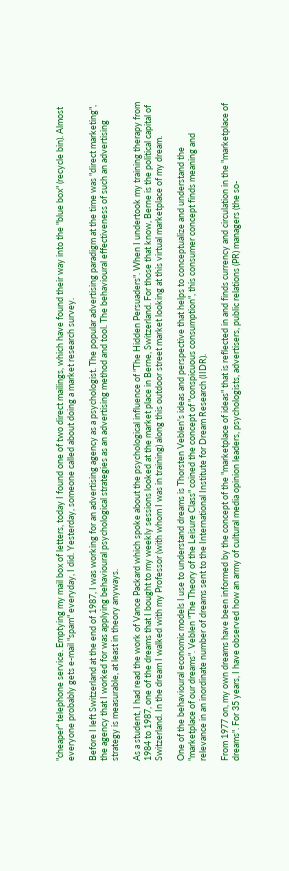"cheaper" telephone service. Emptying my mail box of letters, today I found one of two direct mailings, which have found their way into the "blue box" (recycle bin). Almost everyone probably gets e-mail "spam" everyday, I did. Yesterday, someone called about doing a market research survey.

Before I left Switzerland at the end of 1987, I was working for an advertising agency as a psychologist. The popular advertising paradigm at the time was "direct marketing", the agency that I worked for was applying behavioural psychological strategies as an advertising method and tool. The behavioural effectiveness of such an advertising strategy is measurable, at least in theory anyways.

As a student, I had read the work of Vance Packard which spoke about the psychological influence of "The Hidden Persuaders". When I undertook my training therapy from 1984 to 1987, one of the dreams that I bought to my weekly sessions looked at the market place in Berne, Switzerland. For those that know, Berne is the political capital of Switzerland. In the dream I walked with my Professor (with whom I was in training) along this outdoor street market looking at this virtual marketplace of my dream.

One of the behavioural economic models I use to understand dreams is Thorsten Veblen's ideas and perspective that helps to conceptualize and understand the "marketplace of our dreams". Veblen "The Theory of the Leisure Class" coined the concept of "conspicuous consumption", this consumer concept finds meaning and relevance in an inordinate number of dreams sent to the International Institute for Dream Research (IIDR).

From 1977 on, my own dreams have been informed by the concept of the "marketplace of ideas" that is reflected in and finds currency and circulation in the "marketplace of dreams". For 35 years, I have observed how an army of cultural media opinion leaders, psychologists, advertisers, public relations (PR) managers (the so-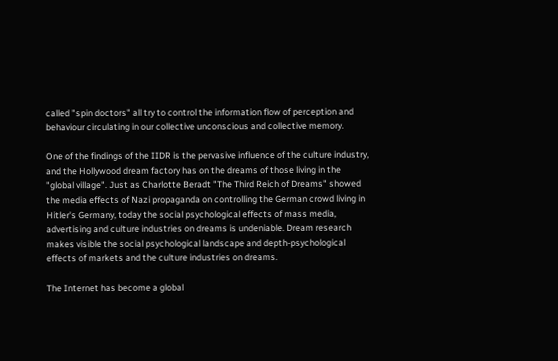called "spin doctors" all try to control the information flow of perception and behaviour circulating in our collective unconscious and collective memory.

One of the findings of the IIDR is the pervasive influence of the culture industry, and the Hollywood dream factory has on the dreams of those living in the "global village". Just as Charlotte Beradt "The Third Reich of Dreams" showed the media effects of Nazi propaganda on controlling the German crowd living in Hitler's Germany, today the social psychological effects of mass media, advertising and culture industries on dreams is undeniable. Dream research makes visible the social psychological landscape and depth-psychological effects of markets and the culture industries on dreams.

The Internet has become a global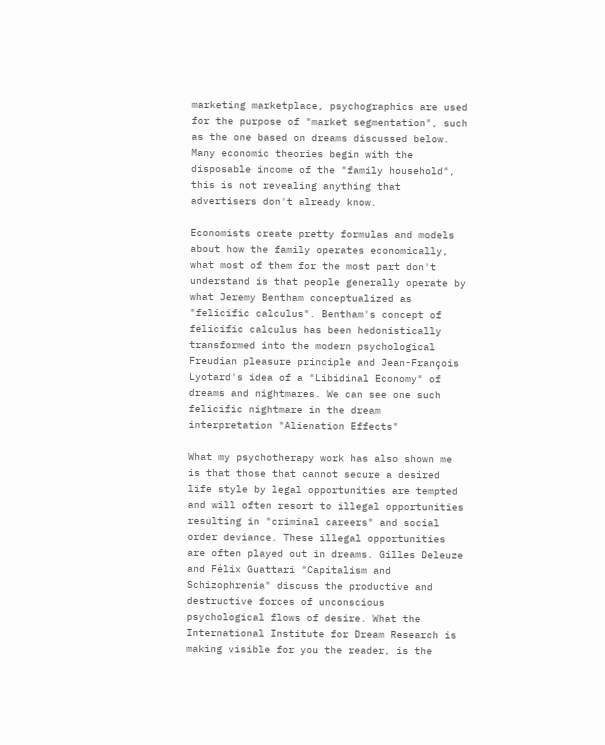marketing marketplace, psychographics are used for the purpose of "market segmentation", such as the one based on dreams discussed below. Many economic theories begin with the disposable income of the "family household", this is not revealing anything that advertisers don't already know.

Economists create pretty formulas and models about how the family operates economically, what most of them for the most part don't understand is that people generally operate by what Jeremy Bentham conceptualized as "felicific calculus". Bentham's concept of felicific calculus has been hedonistically transformed into the modern psychological Freudian pleasure principle and Jean-François Lyotard's idea of a "Libidinal Economy" of dreams and nightmares. We can see one such felicific nightmare in the dream interpretation "Alienation Effects"

What my psychotherapy work has also shown me is that those that cannot secure a desired life style by legal opportunities are tempted and will often resort to illegal opportunities resulting in "criminal careers" and social order deviance. These illegal opportunities are often played out in dreams. Gilles Deleuze and Félix Guattari "Capitalism and Schizophrenia" discuss the productive and destructive forces of unconscious psychological flows of desire. What the International Institute for Dream Research is making visible for you the reader, is the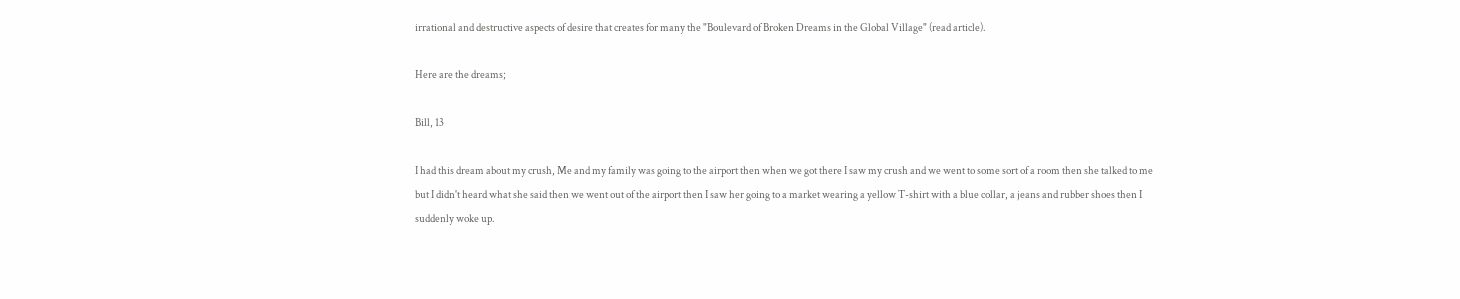irrational and destructive aspects of desire that creates for many the "Boulevard of Broken Dreams in the Global Village" (read article).

Here are the dreams;

Bill, 13

I had this dream about my crush, Me and my family was going to the airport then when we got there I saw my crush and we went to some sort of a room then she talked to me but I didn't heard what she said then we went out of the airport then I saw her going to a market wearing a yellow T-shirt with a blue collar, a jeans and rubber shoes then I suddenly woke up.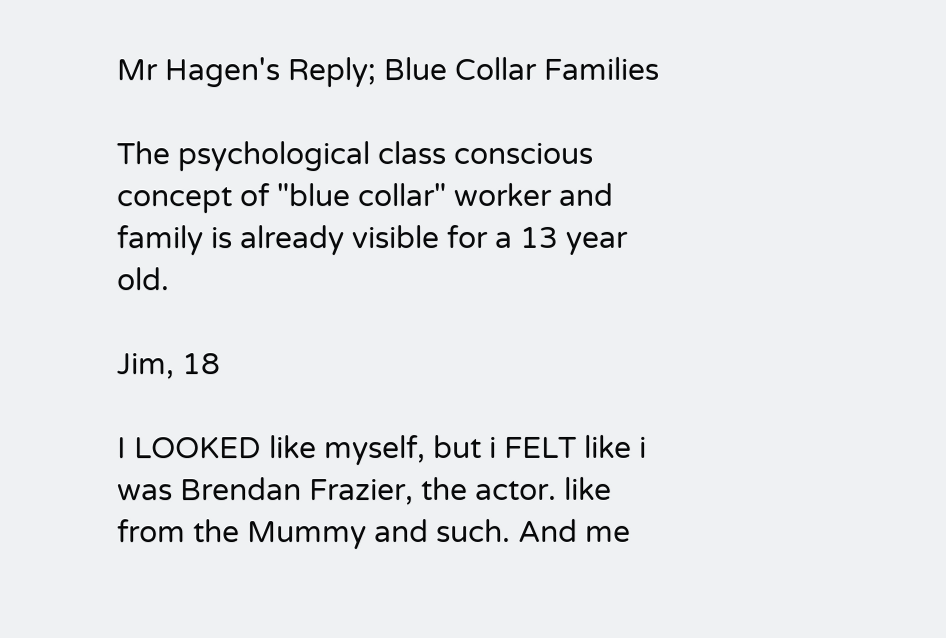Mr Hagen's Reply; Blue Collar Families

The psychological class conscious concept of "blue collar" worker and family is already visible for a 13 year old.

Jim, 18

I LOOKED like myself, but i FELT like i was Brendan Frazier, the actor. like from the Mummy and such. And me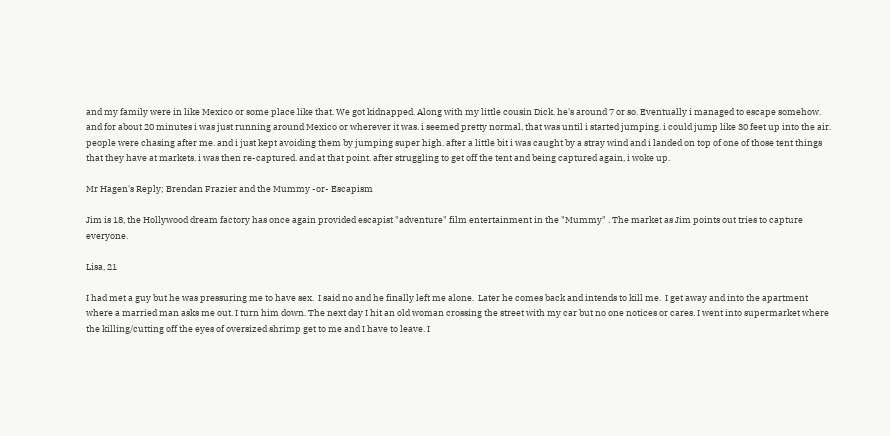and my family were in like Mexico or some place like that. We got kidnapped. Along with my little cousin Dick. he's around 7 or so. Eventually i managed to escape somehow. and for about 20 minutes i was just running around Mexico or wherever it was. i seemed pretty normal, that was until i started jumping. i could jump like 30 feet up into the air. people were chasing after me. and i just kept avoiding them by jumping super high. after a little bit i was caught by a stray wind and i landed on top of one of those tent things that they have at markets. i was then re-captured. and at that point. after struggling to get off the tent and being captured again, i woke up.

Mr Hagen's Reply; Brendan Frazier and the Mummy -or- Escapism

Jim is 18, the Hollywood dream factory has once again provided escapist "adventure" film entertainment in the "Mummy" . The market as Jim points out tries to capture everyone.

Lisa, 21

I had met a guy but he was pressuring me to have sex.  I said no and he finally left me alone.  Later he comes back and intends to kill me.  I get away and into the apartment where a married man asks me out. I turn him down. The next day I hit an old woman crossing the street with my car but no one notices or cares. I went into supermarket where the killing/cutting off the eyes of oversized shrimp get to me and I have to leave. I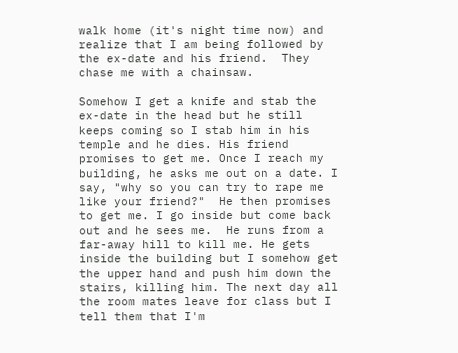walk home (it's night time now) and realize that I am being followed by the ex-date and his friend.  They chase me with a chainsaw.

Somehow I get a knife and stab the ex-date in the head but he still keeps coming so I stab him in his temple and he dies. His friend promises to get me. Once I reach my building, he asks me out on a date. I say, "why so you can try to rape me like your friend?"  He then promises to get me. I go inside but come back out and he sees me.  He runs from a far-away hill to kill me. He gets inside the building but I somehow get the upper hand and push him down the stairs, killing him. The next day all the room mates leave for class but I tell them that I'm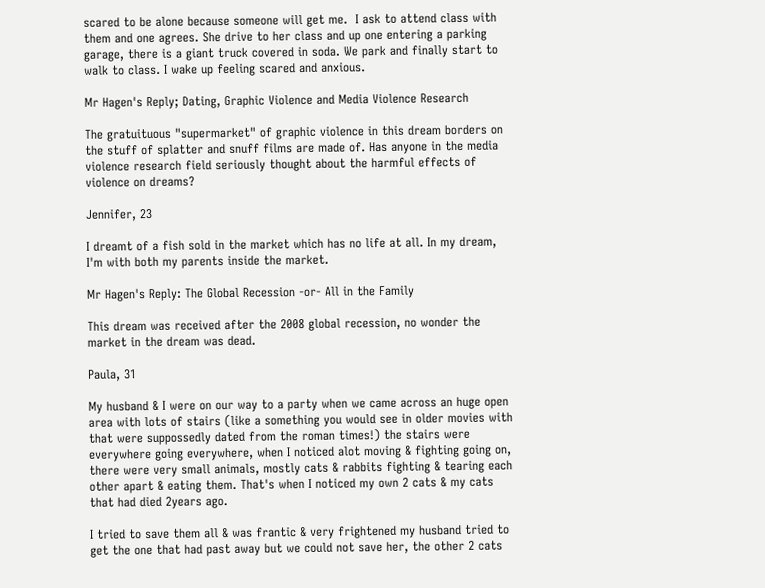scared to be alone because someone will get me.  I ask to attend class with them and one agrees. She drive to her class and up one entering a parking garage, there is a giant truck covered in soda. We park and finally start to walk to class. I wake up feeling scared and anxious.

Mr Hagen's Reply; Dating, Graphic Violence and Media Violence Research

The gratuituous "supermarket" of graphic violence in this dream borders on the stuff of splatter and snuff films are made of. Has anyone in the media violence research field seriously thought about the harmful effects of violence on dreams?

Jennifer, 23

I dreamt of a fish sold in the market which has no life at all. In my dream, I'm with both my parents inside the market.

Mr Hagen's Reply: The Global Recession -or- All in the Family

This dream was received after the 2008 global recession, no wonder the market in the dream was dead.

Paula, 31

My husband & I were on our way to a party when we came across an huge open area with lots of stairs (like a something you would see in older movies with that were suppossedly dated from the roman times!) the stairs were everywhere going everywhere, when I noticed alot moving & fighting going on, there were very small animals, mostly cats & rabbits fighting & tearing each other apart & eating them. That's when I noticed my own 2 cats & my cats that had died 2years ago.

I tried to save them all & was frantic & very frightened my husband tried to get the one that had past away but we could not save her, the other 2 cats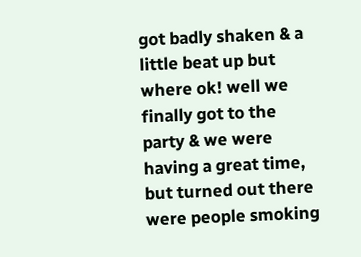got badly shaken & a little beat up but where ok! well we finally got to the party & we were having a great time, but turned out there were people smoking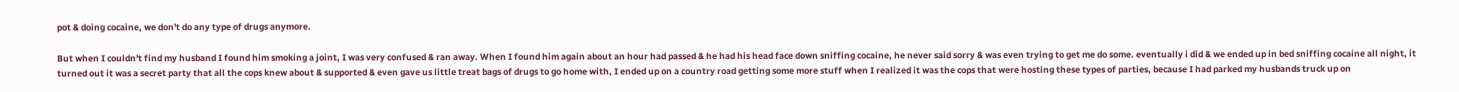pot & doing cocaine, we don't do any type of drugs anymore.

But when I couldn't find my husband I found him smoking a joint, I was very confused & ran away. When I found him again about an hour had passed & he had his head face down sniffing cocaine, he never said sorry & was even trying to get me do some. eventually i did & we ended up in bed sniffing cocaine all night, it turned out it was a secret party that all the cops knew about & supported & even gave us little treat bags of drugs to go home with, I ended up on a country road getting some more stuff when I realized it was the cops that were hosting these types of parties, because I had parked my husbands truck up on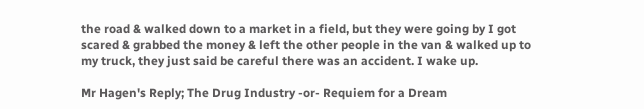the road & walked down to a market in a field, but they were going by I got scared & grabbed the money & left the other people in the van & walked up to my truck, they just said be careful there was an accident. I wake up.

Mr Hagen's Reply; The Drug Industry -or- Requiem for a Dream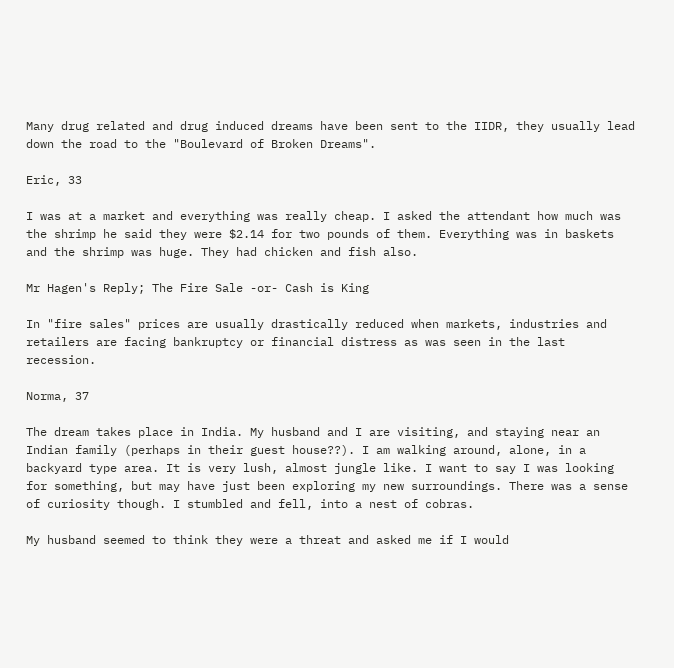Many drug related and drug induced dreams have been sent to the IIDR, they usually lead down the road to the "Boulevard of Broken Dreams".

Eric, 33

I was at a market and everything was really cheap. I asked the attendant how much was the shrimp he said they were $2.14 for two pounds of them. Everything was in baskets and the shrimp was huge. They had chicken and fish also.

Mr Hagen's Reply; The Fire Sale -or- Cash is King

In "fire sales" prices are usually drastically reduced when markets, industries and retailers are facing bankruptcy or financial distress as was seen in the last recession.

Norma, 37

The dream takes place in India. My husband and I are visiting, and staying near an Indian family (perhaps in their guest house??). I am walking around, alone, in a backyard type area. It is very lush, almost jungle like. I want to say I was looking for something, but may have just been exploring my new surroundings. There was a sense of curiosity though. I stumbled and fell, into a nest of cobras.

My husband seemed to think they were a threat and asked me if I would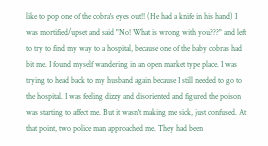like to pop one of the cobra's eyes out!! (He had a knife in his hand) I was mortified/upset and said "No! What is wrong with you???" and left to try to find my way to a hospital, because one of the baby cobras had bit me. I found myself wandering in an open market type place. I was trying to head back to my husband again because I still needed to go to the hospital. I was feeling dizzy and disoriented and figured the poison was starting to affect me. But it wasn't making me sick, just confused. At that point, two police man approached me. They had been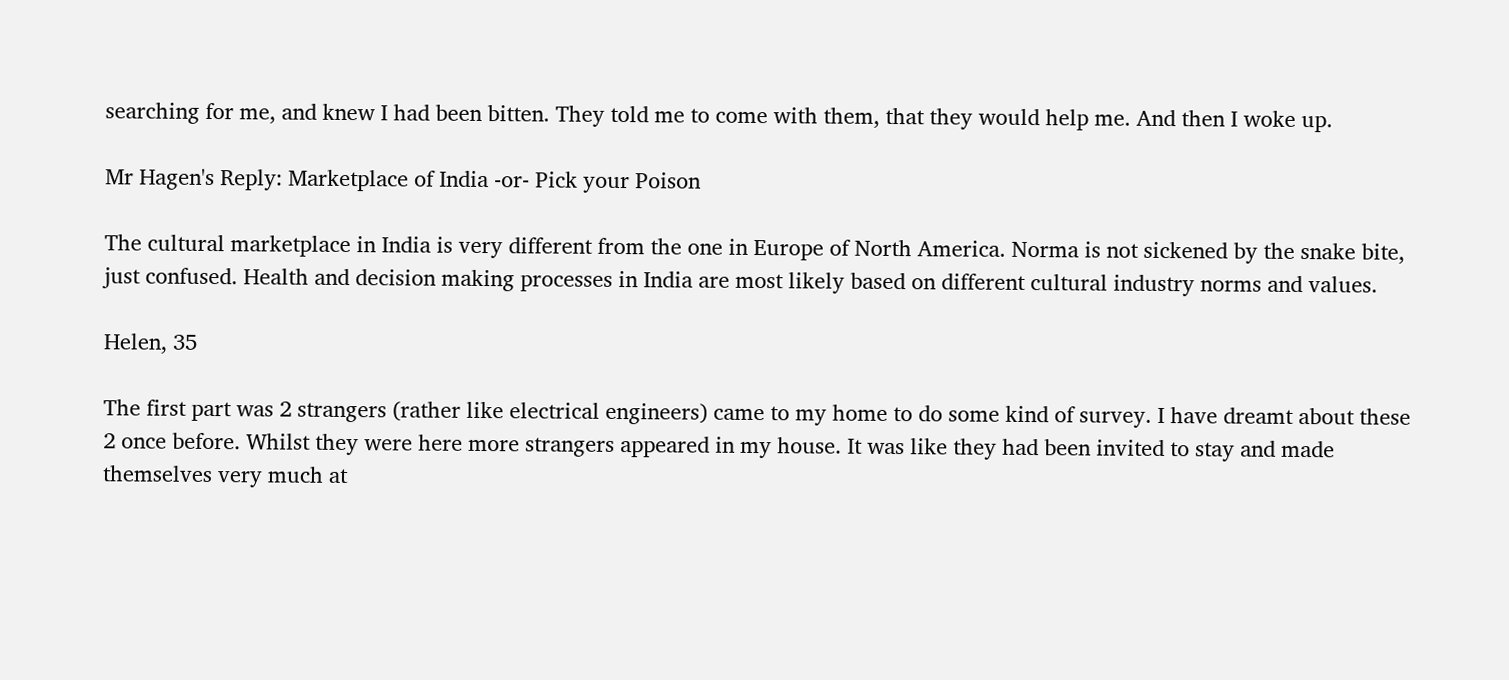searching for me, and knew I had been bitten. They told me to come with them, that they would help me. And then I woke up.

Mr Hagen's Reply: Marketplace of India -or- Pick your Poison

The cultural marketplace in India is very different from the one in Europe of North America. Norma is not sickened by the snake bite, just confused. Health and decision making processes in India are most likely based on different cultural industry norms and values.

Helen, 35

The first part was 2 strangers (rather like electrical engineers) came to my home to do some kind of survey. I have dreamt about these 2 once before. Whilst they were here more strangers appeared in my house. It was like they had been invited to stay and made themselves very much at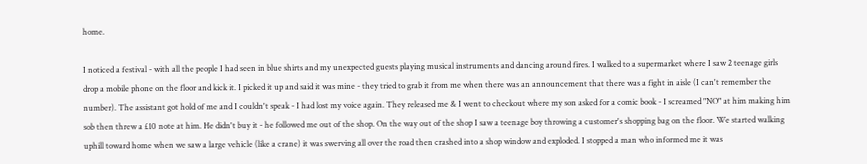home.

I noticed a festival - with all the people I had seen in blue shirts and my unexpected guests playing musical instruments and dancing around fires. I walked to a supermarket where I saw 2 teenage girls drop a mobile phone on the floor and kick it. I picked it up and said it was mine - they tried to grab it from me when there was an announcement that there was a fight in aisle (I can't remember the number). The assistant got hold of me and I couldn't speak - I had lost my voice again. They released me & I went to checkout where my son asked for a comic book - I screamed "NO" at him making him sob then threw a £10 note at him. He didn't buy it - he followed me out of the shop. On the way out of the shop I saw a teenage boy throwing a customer's shopping bag on the floor. We started walking uphill toward home when we saw a large vehicle (like a crane) it was swerving all over the road then crashed into a shop window and exploded. I stopped a man who informed me it was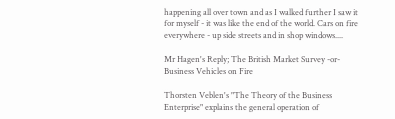happening all over town and as I walked further I saw it for myself - it was like the end of the world. Cars on fire everywhere - up side streets and in shop windows....

Mr Hagen's Reply; The British Market Survey -or- Business Vehicles on Fire

Thorsten Veblen's "The Theory of the Business Enterprise" explains the general operation of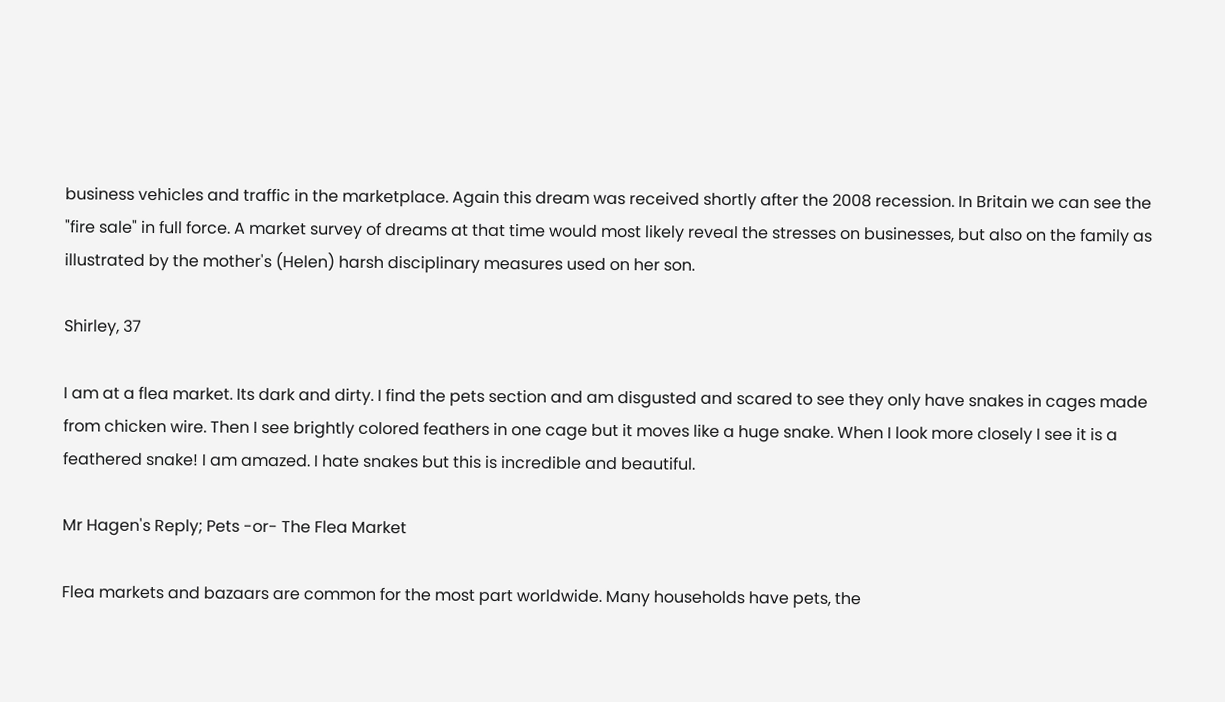business vehicles and traffic in the marketplace. Again this dream was received shortly after the 2008 recession. In Britain we can see the "fire sale" in full force. A market survey of dreams at that time would most likely reveal the stresses on businesses, but also on the family as illustrated by the mother's (Helen) harsh disciplinary measures used on her son.

Shirley, 37

I am at a flea market. Its dark and dirty. I find the pets section and am disgusted and scared to see they only have snakes in cages made from chicken wire. Then I see brightly colored feathers in one cage but it moves like a huge snake. When I look more closely I see it is a feathered snake! I am amazed. I hate snakes but this is incredible and beautiful.

Mr Hagen's Reply; Pets -or- The Flea Market

Flea markets and bazaars are common for the most part worldwide. Many households have pets, the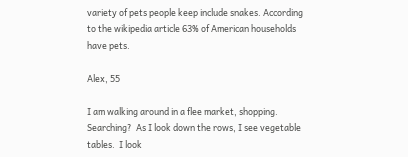variety of pets people keep include snakes. According to the wikipedia article 63% of American households have pets.

Alex, 55

I am walking around in a flee market, shopping. Searching?  As I look down the rows, I see vegetable tables.  I look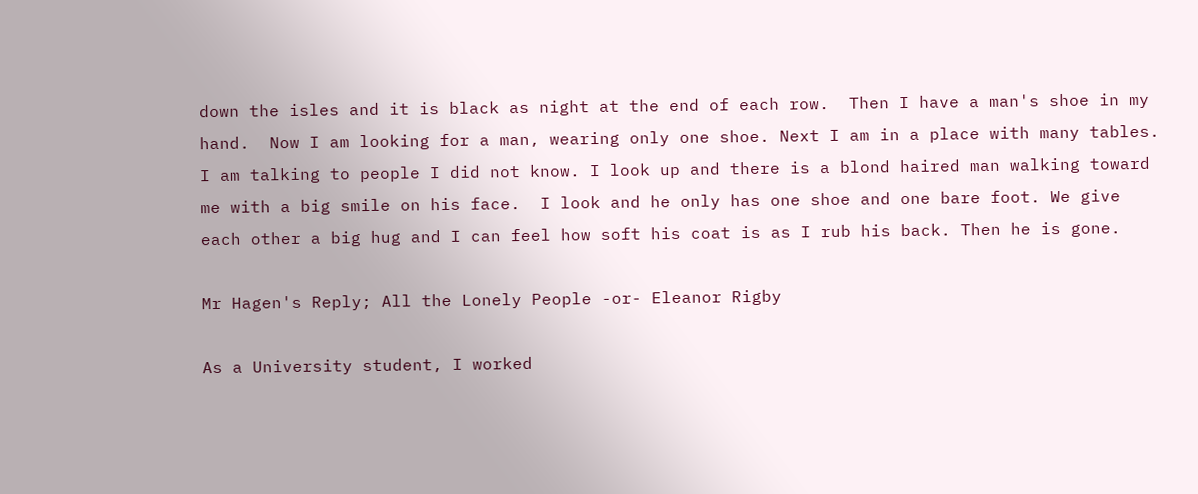down the isles and it is black as night at the end of each row.  Then I have a man's shoe in my hand.  Now I am looking for a man, wearing only one shoe. Next I am in a place with many tables. I am talking to people I did not know. I look up and there is a blond haired man walking toward me with a big smile on his face.  I look and he only has one shoe and one bare foot. We give each other a big hug and I can feel how soft his coat is as I rub his back. Then he is gone.

Mr Hagen's Reply; All the Lonely People -or- Eleanor Rigby

As a University student, I worked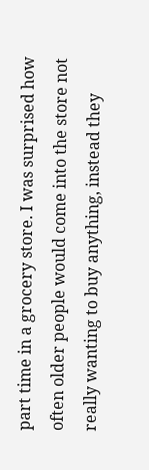part time in a grocery store. I was surprised how often older people would come into the store not really wanting to buy anything, instead they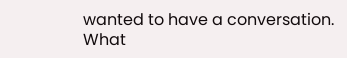wanted to have a conversation. What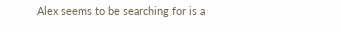Alex seems to be searching for is a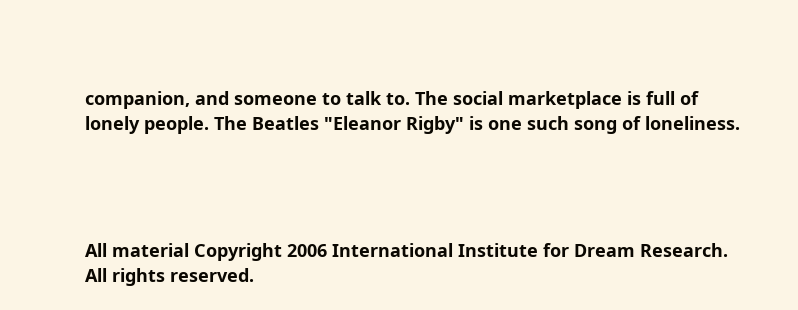companion, and someone to talk to. The social marketplace is full of lonely people. The Beatles "Eleanor Rigby" is one such song of loneliness.




All material Copyright 2006 International Institute for Dream Research. All rights reserved.